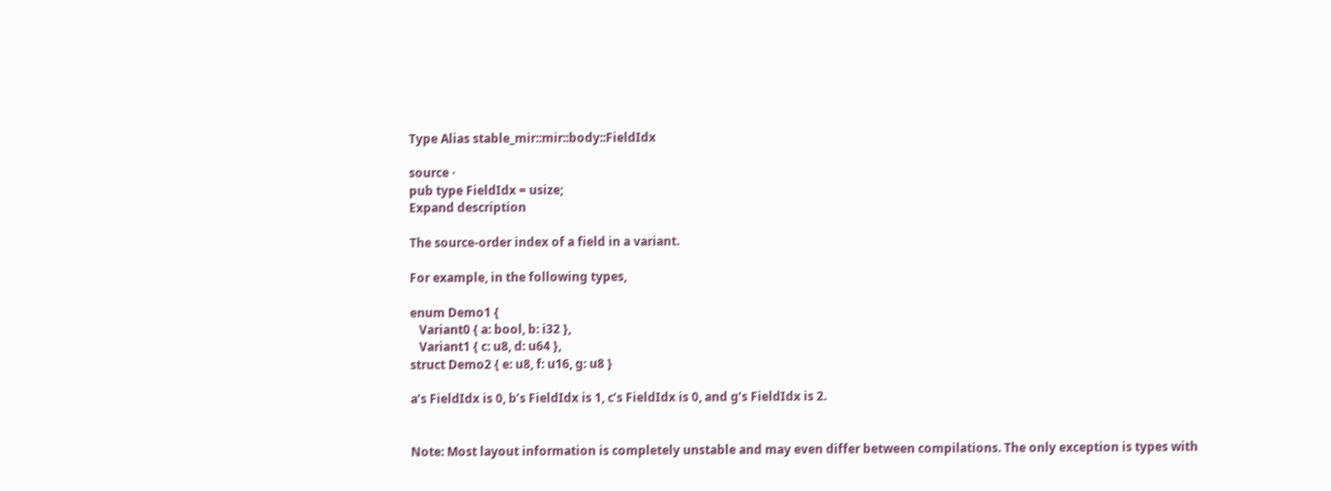Type Alias stable_mir::mir::body::FieldIdx

source ·
pub type FieldIdx = usize;
Expand description

The source-order index of a field in a variant.

For example, in the following types,

enum Demo1 {
   Variant0 { a: bool, b: i32 },
   Variant1 { c: u8, d: u64 },
struct Demo2 { e: u8, f: u16, g: u8 }

a’s FieldIdx is 0, b’s FieldIdx is 1, c’s FieldIdx is 0, and g’s FieldIdx is 2.


Note: Most layout information is completely unstable and may even differ between compilations. The only exception is types with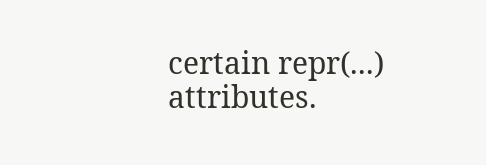certain repr(...) attributes.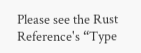Please see the Rust Reference's “Type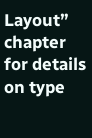Layout” chapter for details on type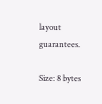layout guarantees.

Size: 8 bytes